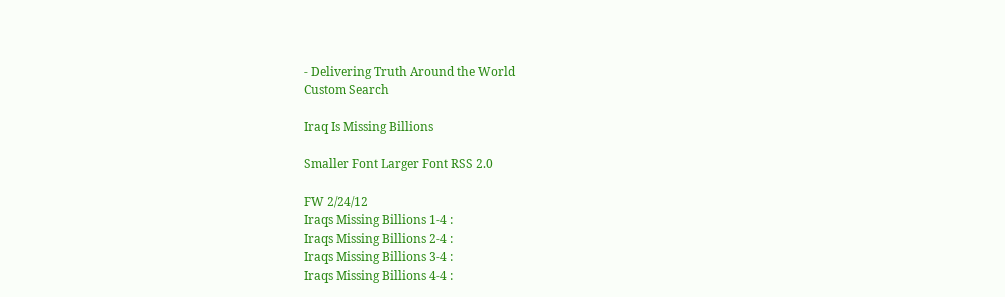- Delivering Truth Around the World
Custom Search

Iraq Is Missing Billions

Smaller Font Larger Font RSS 2.0

FW 2/24/12
Iraqs Missing Billions 1-4 :
Iraqs Missing Billions 2-4 :
Iraqs Missing Billions 3-4 :
Iraqs Missing Billions 4-4 :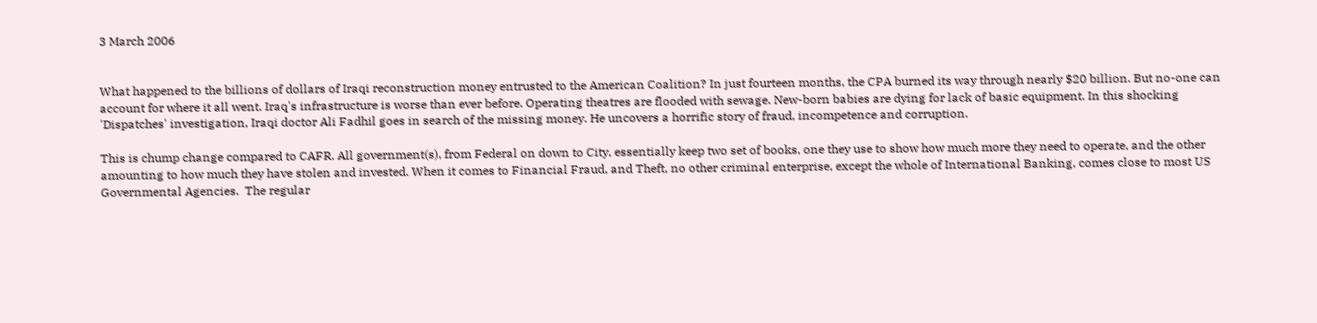3 March 2006


What happened to the billions of dollars of Iraqi reconstruction money entrusted to the American Coalition? In just fourteen months, the CPA burned its way through nearly $20 billion. But no-one can account for where it all went. Iraq's infrastructure is worse than ever before. Operating theatres are flooded with sewage. New-born babies are dying for lack of basic equipment. In this shocking 'Dispatches' investigation, Iraqi doctor Ali Fadhil goes in search of the missing money. He uncovers a horrific story of fraud, incompetence and corruption.

This is chump change compared to CAFR. All government(s), from Federal on down to City, essentially keep two set of books, one they use to show how much more they need to operate, and the other amounting to how much they have stolen and invested. When it comes to Financial Fraud, and Theft, no other criminal enterprise, except the whole of International Banking, comes close to most US Governmental Agencies.  The regular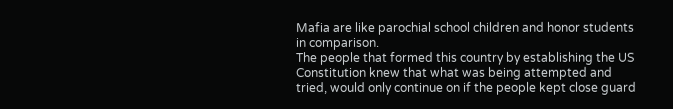Mafia are like parochial school children and honor students in comparison.
The people that formed this country by establishing the US Constitution knew that what was being attempted and tried, would only continue on if the people kept close guard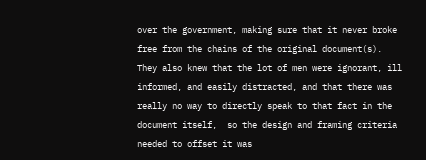over the government, making sure that it never broke free from the chains of the original document(s). They also knew that the lot of men were ignorant, ill informed, and easily distracted, and that there was really no way to directly speak to that fact in the document itself,  so the design and framing criteria needed to offset it was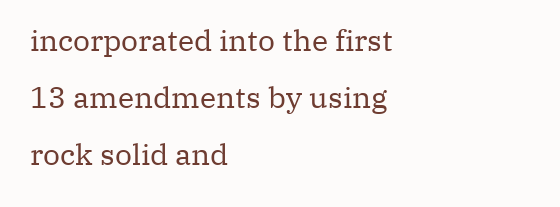incorporated into the first 13 amendments by using rock solid and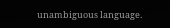unambiguous language.